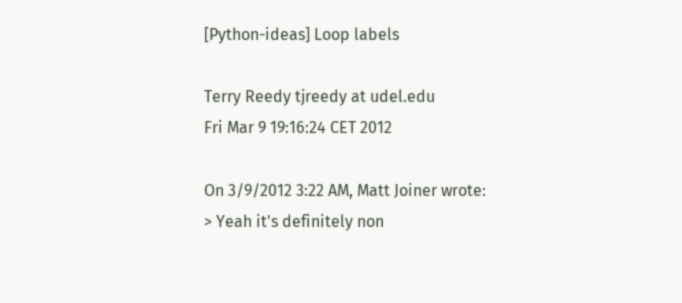[Python-ideas] Loop labels

Terry Reedy tjreedy at udel.edu
Fri Mar 9 19:16:24 CET 2012

On 3/9/2012 3:22 AM, Matt Joiner wrote:
> Yeah it's definitely non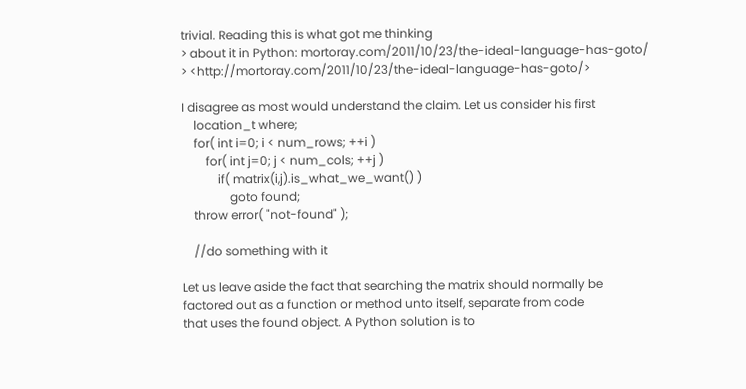trivial. Reading this is what got me thinking
> about it in Python: mortoray.com/2011/10/23/the-ideal-language-has-goto/
> <http://mortoray.com/2011/10/23/the-ideal-language-has-goto/>

I disagree as most would understand the claim. Let us consider his first
    location_t where;
    for( int i=0; i < num_rows; ++i )
        for( int j=0; j < num_cols; ++j )
            if( matrix(i,j).is_what_we_want() )
                goto found;
    throw error( "not-found" );

    //do something with it

Let us leave aside the fact that searching the matrix should normally be
factored out as a function or method unto itself, separate from code
that uses the found object. A Python solution is to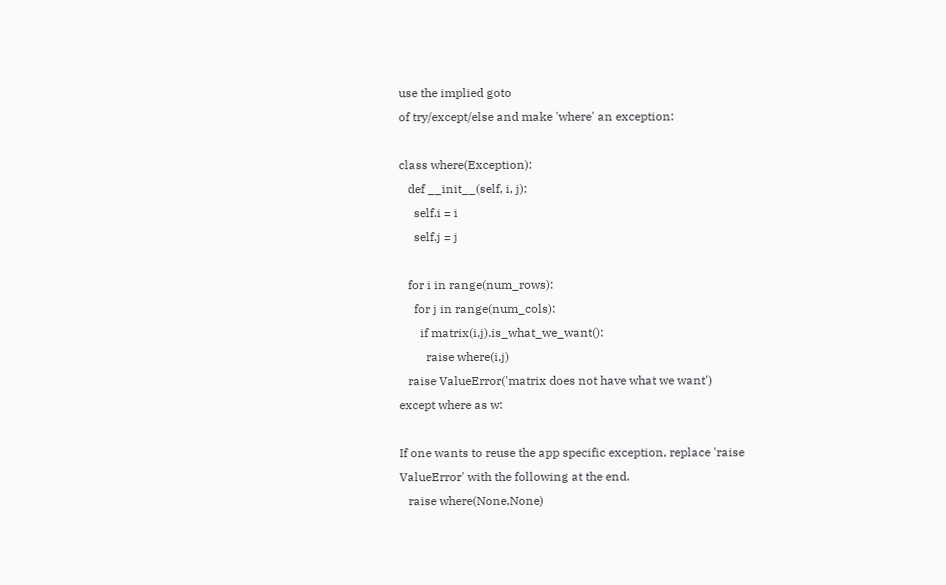use the implied goto
of try/except/else and make 'where' an exception:

class where(Exception):
   def __init__(self, i, j):
     self.i = i
     self.j = j

   for i in range(num_rows):
     for j in range(num_cols):
       if matrix(i,j).is_what_we_want():
         raise where(i,j)
   raise ValueError('matrix does not have what we want')
except where as w:

If one wants to reuse the app specific exception, replace 'raise
ValueError' with the following at the end.
   raise where(None,None)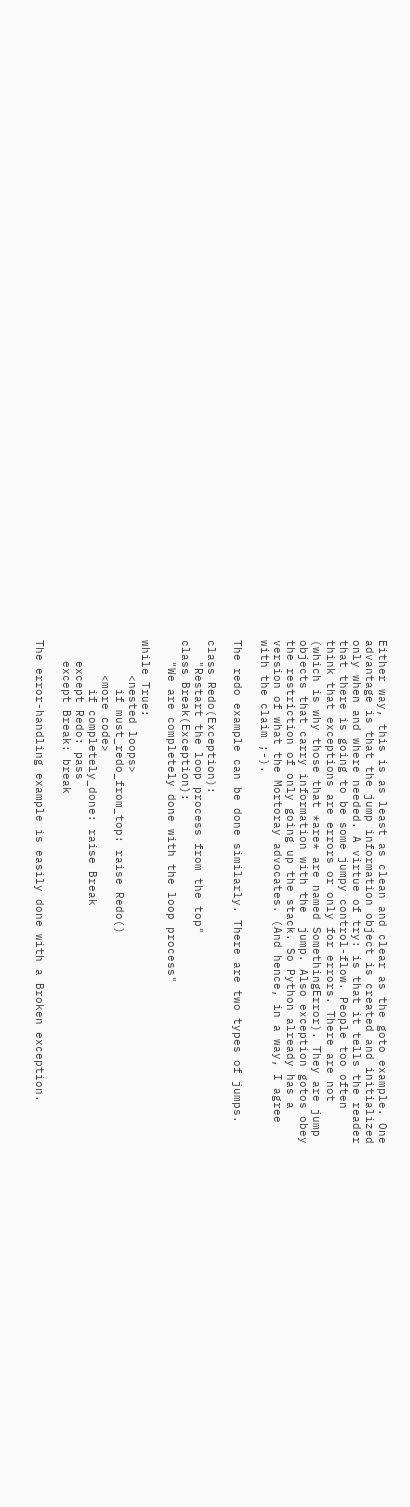Either way, this is as least as clean and clear as the goto example. One
advantage is that the jump information object is created and initialized
only when and where needed. A virtue of try: is that it tells the reader
that there is going to be some jumpy control-flow. People too often
think that exceptions are errors or only for errors. There are not
(which is why those that *are* are named SomethingError). They are jump
objects that carry information with the  jump. Also exception gotos obey
the restriction of only going up the stack. So Python already has a
version of what the Mortoray advocates. (And hence, in a way, I agree
with the claim ;-).

The redo example can be done similarly. There are two types of jumps.

class Redo(Exception):
   "Restart the loop process from the top"
class Break(Exception):
   "We are completely done with the loop process"

while True:
     <nested loops>
       if must_redo_from_top: raise Redo()
     <more code>
       if completely_done: raise Break
   except Redo: pass
   except Break: break

The error-handling example is easily done with a Broken exception.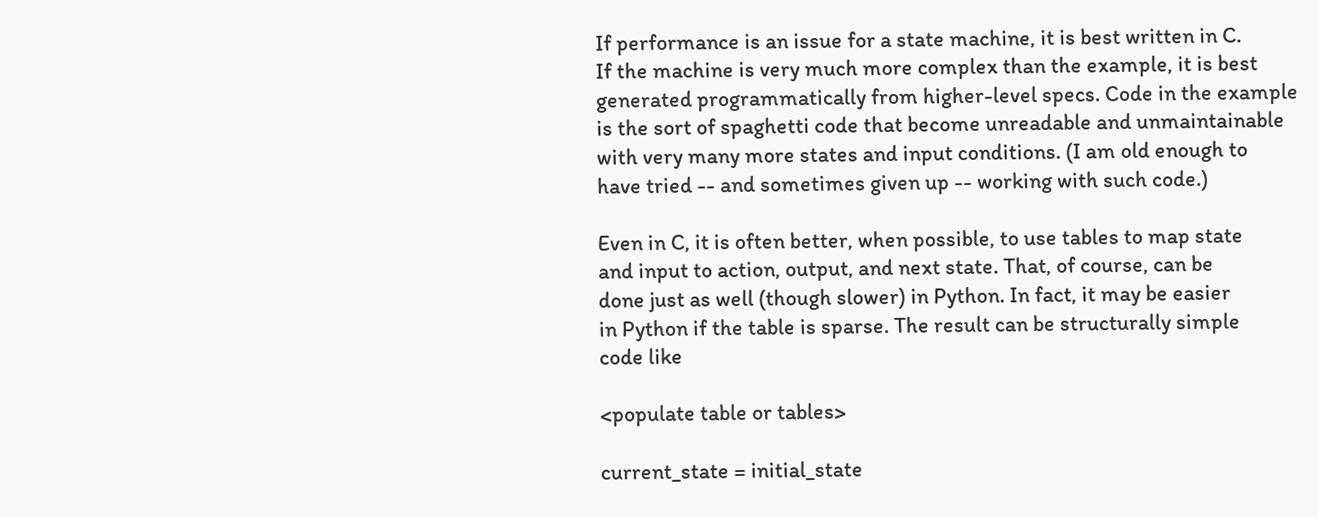If performance is an issue for a state machine, it is best written in C.
If the machine is very much more complex than the example, it is best
generated programmatically from higher-level specs. Code in the example
is the sort of spaghetti code that become unreadable and unmaintainable
with very many more states and input conditions. (I am old enough to
have tried -- and sometimes given up -- working with such code.)

Even in C, it is often better, when possible, to use tables to map state
and input to action, output, and next state. That, of course, can be
done just as well (though slower) in Python. In fact, it may be easier
in Python if the table is sparse. The result can be structurally simple
code like

<populate table or tables>

current_state = initial_state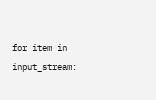for item in input_stream: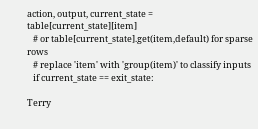action, output, current_state = table[current_state][item]
   # or table[current_state].get(item,default) for sparse rows
   # replace 'item' with 'group(item)' to classify inputs
   if current_state == exit_state:

Terry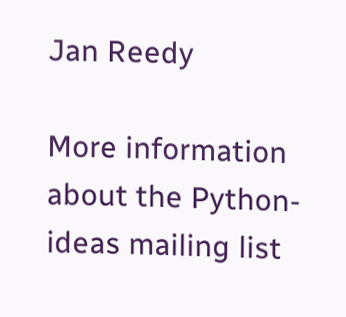Jan Reedy

More information about the Python-ideas mailing list